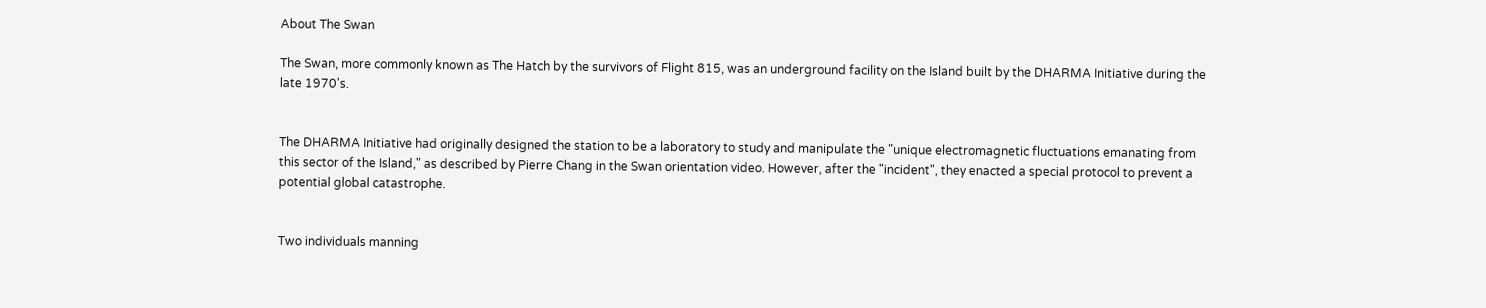About The Swan

The Swan, more commonly known as The Hatch by the survivors of Flight 815, was an underground facility on the Island built by the DHARMA Initiative during the late 1970's.


The DHARMA Initiative had originally designed the station to be a laboratory to study and manipulate the "unique electromagnetic fluctuations emanating from this sector of the Island," as described by Pierre Chang in the Swan orientation video. However, after the "incident", they enacted a special protocol to prevent a potential global catastrophe.


Two individuals manning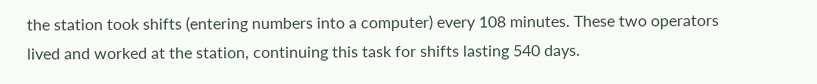the station took shifts (entering numbers into a computer) every 108 minutes. These two operators lived and worked at the station, continuing this task for shifts lasting 540 days.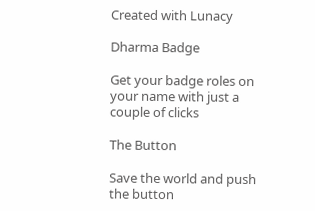Created with Lunacy

Dharma Badge

Get your badge roles on your name with just a couple of clicks

The Button

Save the world and push the button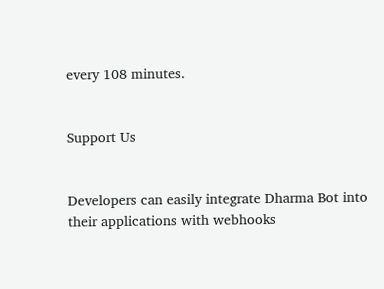every 108 minutes.


Support Us


Developers can easily integrate Dharma Bot into their applications with webhooks